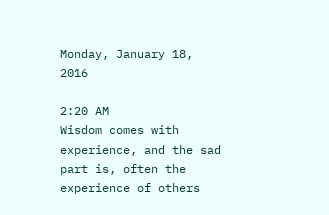Monday, January 18, 2016

2:20 AM
Wisdom comes with experience, and the sad part is, often the experience of others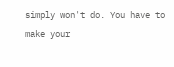simply won't do. You have to make your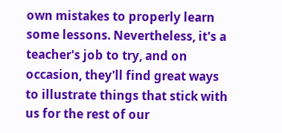own mistakes to properly learn some lessons. Nevertheless, it's a teacher's job to try, and on occasion, they'll find great ways to illustrate things that stick with us for the rest of our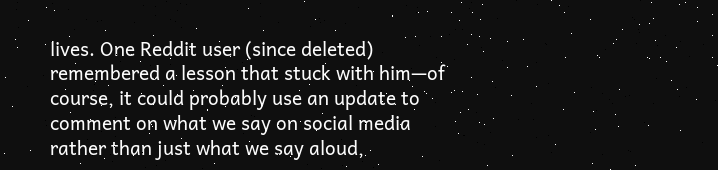lives. One Reddit user (since deleted) remembered a lesson that stuck with him—of course, it could probably use an update to comment on what we say on social media rather than just what we say aloud,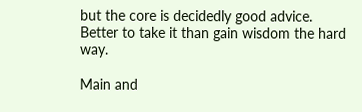but the core is decidedly good advice. Better to take it than gain wisdom the hard way.

Main and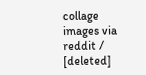collage images via reddit / [deleted]